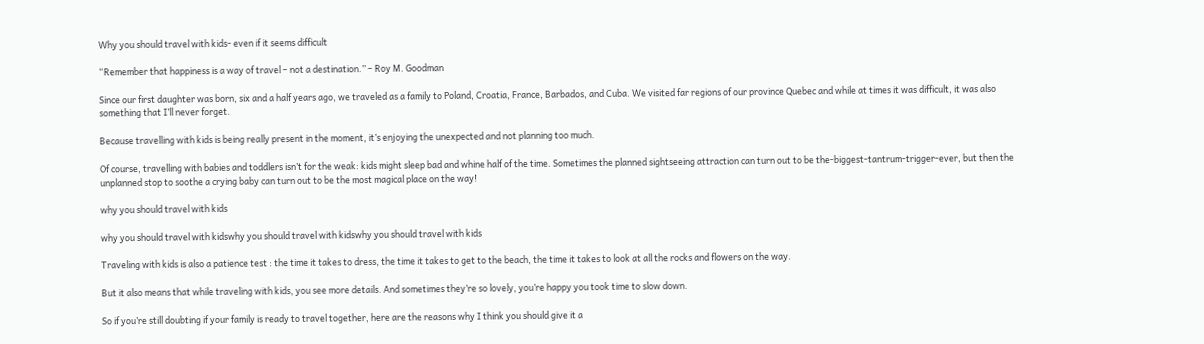Why you should travel with kids- even if it seems difficult

“Remember that happiness is a way of travel – not a destination.” – Roy M. Goodman

Since our first daughter was born, six and a half years ago, we traveled as a family to Poland, Croatia, France, Barbados, and Cuba. We visited far regions of our province Quebec and while at times it was difficult, it was also something that I’ll never forget.

Because travelling with kids is being really present in the moment, it’s enjoying the unexpected and not planning too much.

Of course, travelling with babies and toddlers isn’t for the weak: kids might sleep bad and whine half of the time. Sometimes the planned sightseeing attraction can turn out to be the-biggest-tantrum-trigger-ever, but then the unplanned stop to soothe a crying baby can turn out to be the most magical place on the way!

why you should travel with kids

why you should travel with kidswhy you should travel with kidswhy you should travel with kids

Traveling with kids is also a patience test : the time it takes to dress, the time it takes to get to the beach, the time it takes to look at all the rocks and flowers on the way.

But it also means that while traveling with kids, you see more details. And sometimes they’re so lovely, you’re happy you took time to slow down.

So if you’re still doubting if your family is ready to travel together, here are the reasons why I think you should give it a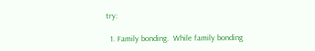try:

  1. Family bonding.  While family bonding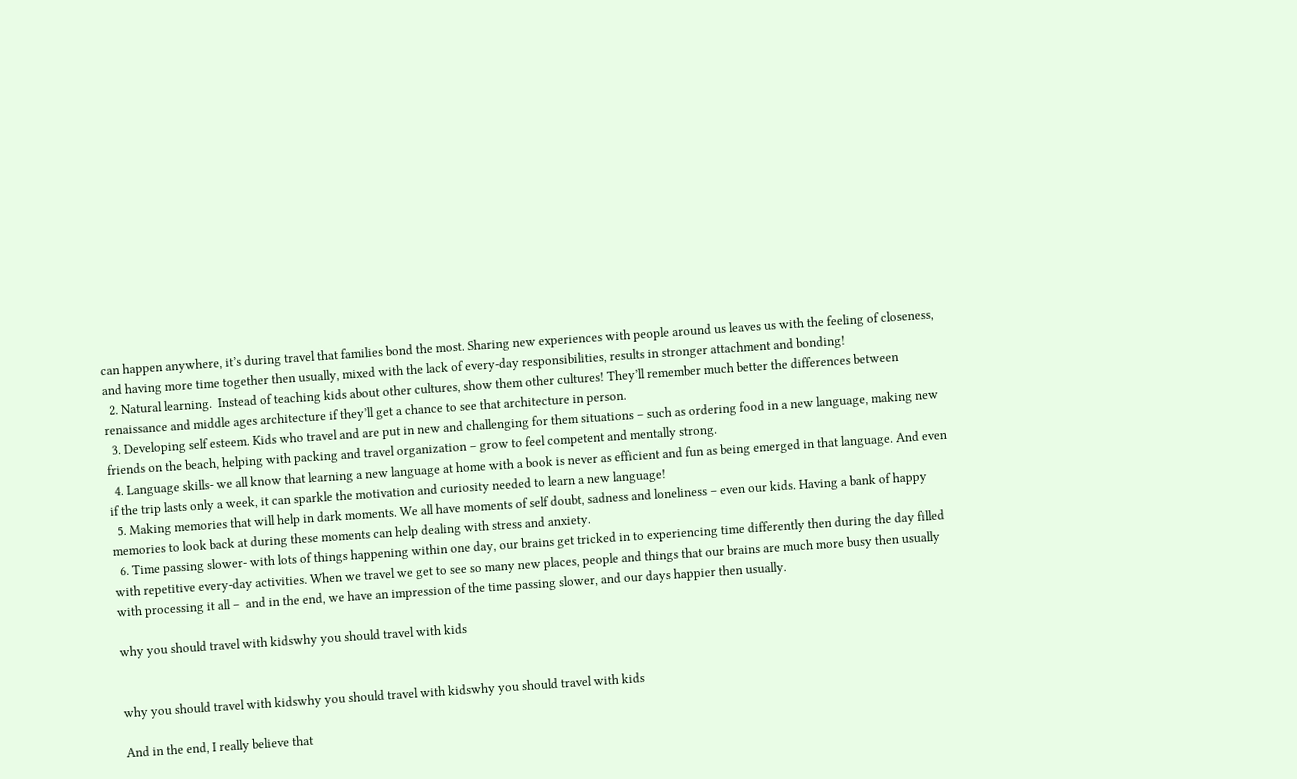can happen anywhere, it’s during travel that families bond the most. Sharing new experiences with people around us leaves us with the feeling of closeness, and having more time together then usually, mixed with the lack of every-day responsibilities, results in stronger attachment and bonding!
  2. Natural learning.  Instead of teaching kids about other cultures, show them other cultures! They’ll remember much better the differences between renaissance and middle ages architecture if they’ll get a chance to see that architecture in person.
  3. Developing self esteem. Kids who travel and are put in new and challenging for them situations – such as ordering food in a new language, making new friends on the beach, helping with packing and travel organization – grow to feel competent and mentally strong.
  4. Language skills- we all know that learning a new language at home with a book is never as efficient and fun as being emerged in that language. And even if the trip lasts only a week, it can sparkle the motivation and curiosity needed to learn a new language!
  5. Making memories that will help in dark moments. We all have moments of self doubt, sadness and loneliness – even our kids. Having a bank of happy memories to look back at during these moments can help dealing with stress and anxiety.
  6. Time passing slower- with lots of things happening within one day, our brains get tricked in to experiencing time differently then during the day filled with repetitive every-day activities. When we travel we get to see so many new places, people and things that our brains are much more busy then usually with processing it all –  and in the end, we have an impression of the time passing slower, and our days happier then usually.

why you should travel with kidswhy you should travel with kids


why you should travel with kidswhy you should travel with kidswhy you should travel with kids

And in the end, I really believe that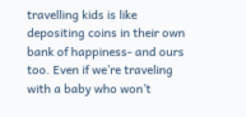travelling kids is like depositing coins in their own bank of happiness- and ours too. Even if we’re traveling with a baby who won’t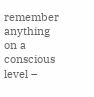remember anything on a conscious level –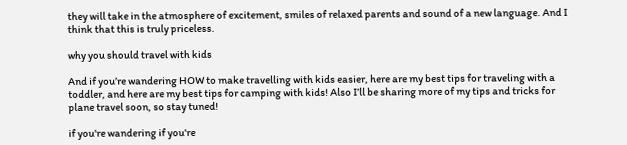they will take in the atmosphere of excitement, smiles of relaxed parents and sound of a new language. And I think that this is truly priceless.

why you should travel with kids

And if you’re wandering HOW to make travelling with kids easier, here are my best tips for traveling with a toddler, and here are my best tips for camping with kids! Also I’ll be sharing more of my tips and tricks for plane travel soon, so stay tuned!

if you're wandering if you're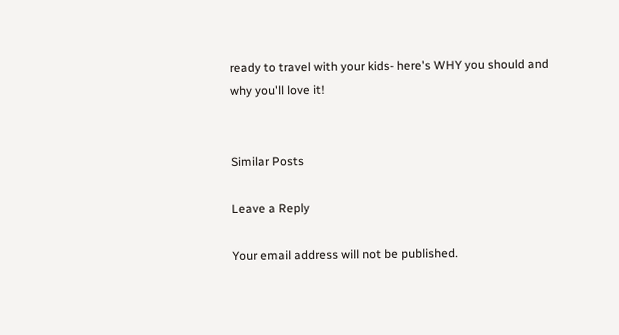ready to travel with your kids- here's WHY you should and why you'll love it!


Similar Posts

Leave a Reply

Your email address will not be published.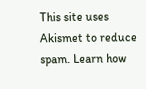This site uses Akismet to reduce spam. Learn how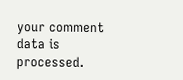your comment data is processed.